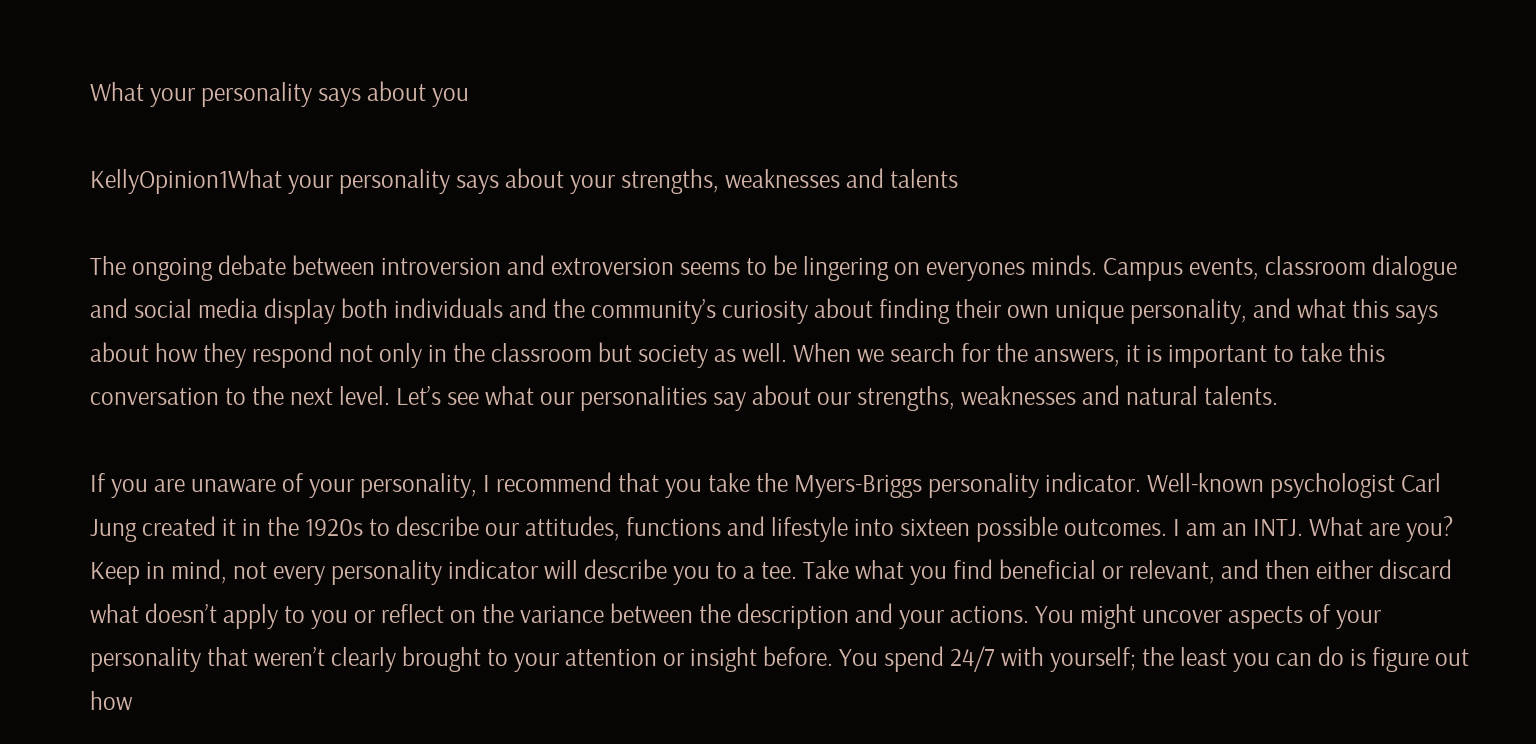What your personality says about you

KellyOpinion1What your personality says about your strengths, weaknesses and talents

The ongoing debate between introversion and extroversion seems to be lingering on everyones minds. Campus events, classroom dialogue and social media display both individuals and the community’s curiosity about finding their own unique personality, and what this says about how they respond not only in the classroom but society as well. When we search for the answers, it is important to take this conversation to the next level. Let’s see what our personalities say about our strengths, weaknesses and natural talents.

If you are unaware of your personality, I recommend that you take the Myers-Briggs personality indicator. Well-known psychologist Carl Jung created it in the 1920s to describe our attitudes, functions and lifestyle into sixteen possible outcomes. I am an INTJ. What are you? Keep in mind, not every personality indicator will describe you to a tee. Take what you find beneficial or relevant, and then either discard what doesn’t apply to you or reflect on the variance between the description and your actions. You might uncover aspects of your personality that weren’t clearly brought to your attention or insight before. You spend 24/7 with yourself; the least you can do is figure out how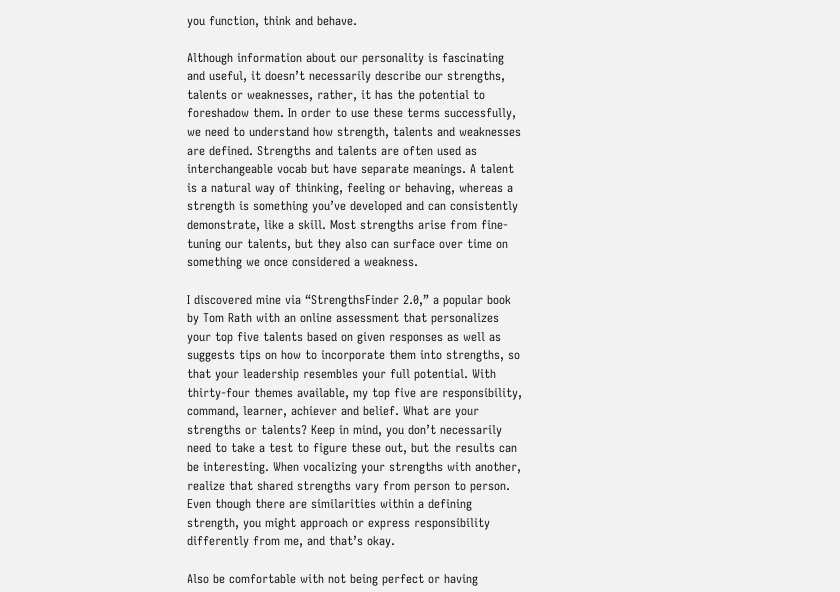you function, think and behave.

Although information about our personality is fascinating and useful, it doesn’t necessarily describe our strengths, talents or weaknesses, rather, it has the potential to foreshadow them. In order to use these terms successfully, we need to understand how strength, talents and weaknesses are defined. Strengths and talents are often used as interchangeable vocab but have separate meanings. A talent is a natural way of thinking, feeling or behaving, whereas a strength is something you’ve developed and can consistently demonstrate, like a skill. Most strengths arise from fine-tuning our talents, but they also can surface over time on something we once considered a weakness.

I discovered mine via “StrengthsFinder 2.0,” a popular book by Tom Rath with an online assessment that personalizes your top five talents based on given responses as well as suggests tips on how to incorporate them into strengths, so that your leadership resembles your full potential. With thirty-four themes available, my top five are responsibility, command, learner, achiever and belief. What are your strengths or talents? Keep in mind, you don’t necessarily need to take a test to figure these out, but the results can be interesting. When vocalizing your strengths with another, realize that shared strengths vary from person to person. Even though there are similarities within a defining strength, you might approach or express responsibility differently from me, and that’s okay.

Also be comfortable with not being perfect or having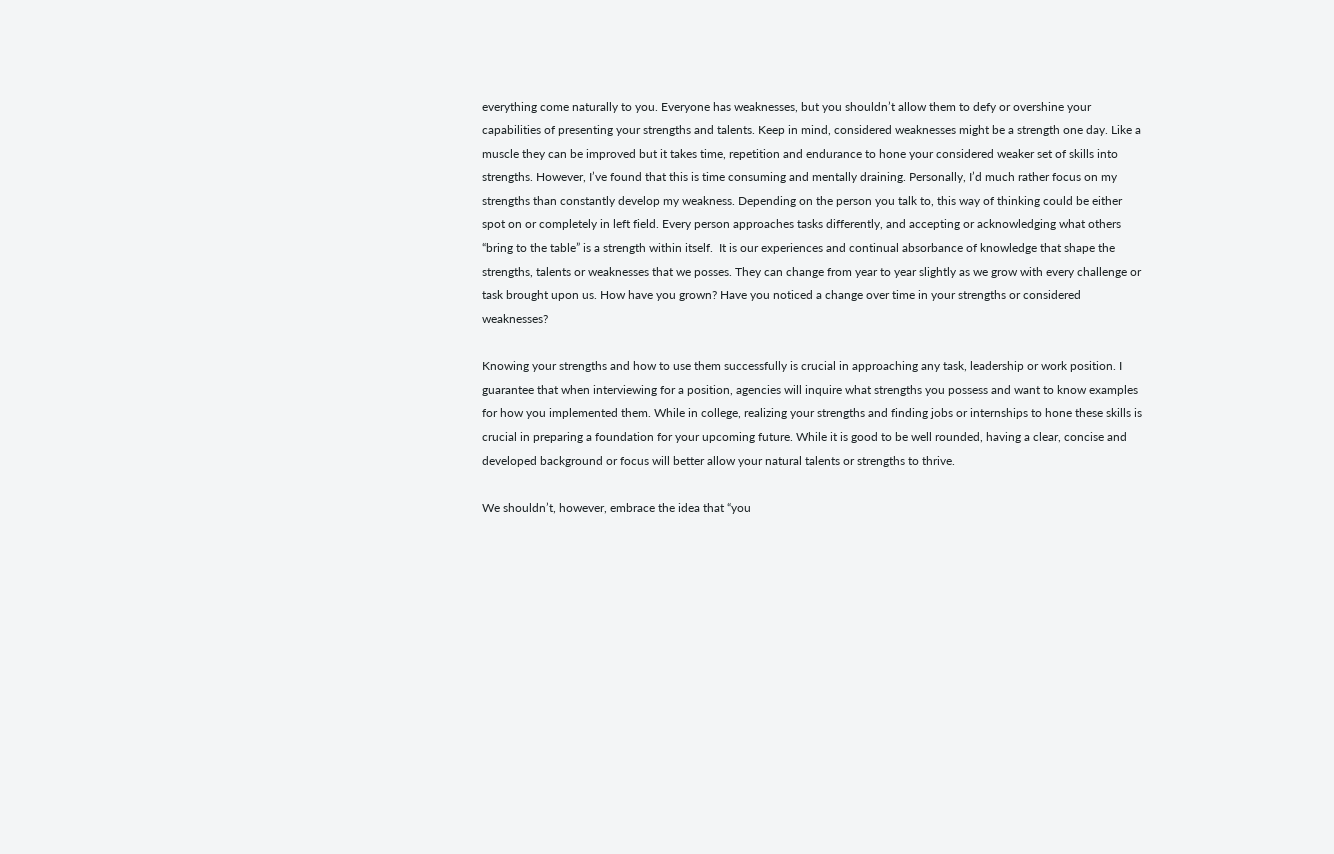everything come naturally to you. Everyone has weaknesses, but you shouldn’t allow them to defy or overshine your capabilities of presenting your strengths and talents. Keep in mind, considered weaknesses might be a strength one day. Like a muscle they can be improved but it takes time, repetition and endurance to hone your considered weaker set of skills into strengths. However, I’ve found that this is time consuming and mentally draining. Personally, I’d much rather focus on my strengths than constantly develop my weakness. Depending on the person you talk to, this way of thinking could be either spot on or completely in left field. Every person approaches tasks differently, and accepting or acknowledging what others “bring to the table” is a strength within itself.  It is our experiences and continual absorbance of knowledge that shape the strengths, talents or weaknesses that we posses. They can change from year to year slightly as we grow with every challenge or task brought upon us. How have you grown? Have you noticed a change over time in your strengths or considered weaknesses?

Knowing your strengths and how to use them successfully is crucial in approaching any task, leadership or work position. I guarantee that when interviewing for a position, agencies will inquire what strengths you possess and want to know examples for how you implemented them. While in college, realizing your strengths and finding jobs or internships to hone these skills is crucial in preparing a foundation for your upcoming future. While it is good to be well rounded, having a clear, concise and developed background or focus will better allow your natural talents or strengths to thrive.

We shouldn’t, however, embrace the idea that “you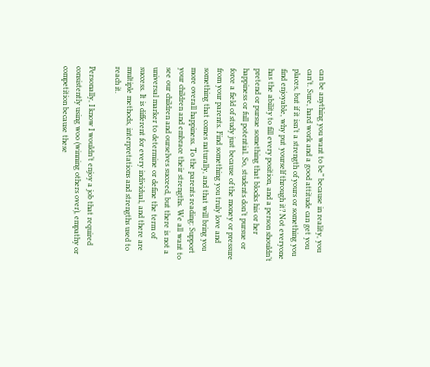can be anything you want to be” because in reality, you can’t. Sure, hard work and a good attitude can get you places, but if it isn’t a strength of yours or something you find enjoyable, why put yourself through it? Not everyone has the ability to fill every position, and a person shouldn’t pretend or pursue something that blocks his or her happiness or full potential. So, students don’t pursue or force a field of study just because of the money or pressure from your parents. Find something you truly love and something that comes naturally, and that will bring you more overall happiness. To the parents reading: Support your children and embrace their strengths. We all want to see our children and ourselves succeed, but there is not a universal marker to determine or define the term of success. It is different for every individual, and there are multiple methods, interpretations and strengths used to reach it.

Personally, I know I wouldn’t enjoy a job that required consistently using woo (winning others over), empathy or competition because these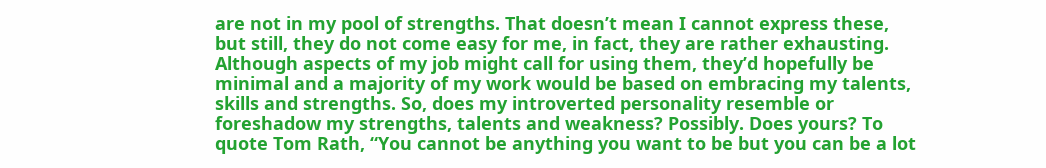are not in my pool of strengths. That doesn’t mean I cannot express these, but still, they do not come easy for me, in fact, they are rather exhausting. Although aspects of my job might call for using them, they’d hopefully be minimal and a majority of my work would be based on embracing my talents, skills and strengths. So, does my introverted personality resemble or foreshadow my strengths, talents and weakness? Possibly. Does yours? To quote Tom Rath, “You cannot be anything you want to be but you can be a lot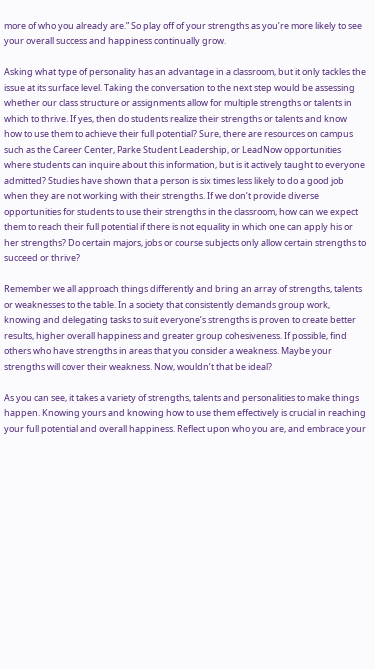more of who you already are.” So play off of your strengths as you’re more likely to see your overall success and happiness continually grow.

Asking what type of personality has an advantage in a classroom, but it only tackles the issue at its surface level. Taking the conversation to the next step would be assessing whether our class structure or assignments allow for multiple strengths or talents in which to thrive. If yes, then do students realize their strengths or talents and know how to use them to achieve their full potential? Sure, there are resources on campus such as the Career Center, Parke Student Leadership, or LeadNow opportunities where students can inquire about this information, but is it actively taught to everyone admitted? Studies have shown that a person is six times less likely to do a good job when they are not working with their strengths. If we don’t provide diverse opportunities for students to use their strengths in the classroom, how can we expect them to reach their full potential if there is not equality in which one can apply his or her strengths? Do certain majors, jobs or course subjects only allow certain strengths to succeed or thrive?

Remember we all approach things differently and bring an array of strengths, talents or weaknesses to the table. In a society that consistently demands group work, knowing and delegating tasks to suit everyone’s strengths is proven to create better results, higher overall happiness and greater group cohesiveness. If possible, find others who have strengths in areas that you consider a weakness. Maybe your strengths will cover their weakness. Now, wouldn’t that be ideal?

As you can see, it takes a variety of strengths, talents and personalities to make things happen. Knowing yours and knowing how to use them effectively is crucial in reaching your full potential and overall happiness. Reflect upon who you are, and embrace your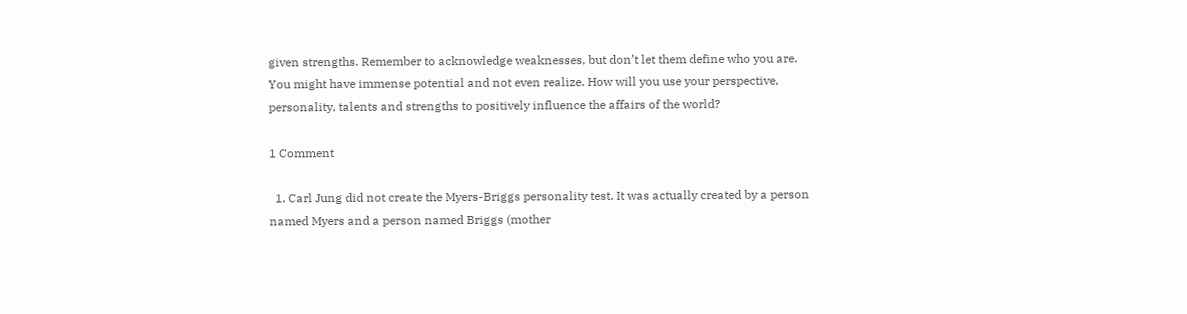given strengths. Remember to acknowledge weaknesses, but don’t let them define who you are. You might have immense potential and not even realize. How will you use your perspective, personality, talents and strengths to positively influence the affairs of the world?

1 Comment

  1. Carl Jung did not create the Myers-Briggs personality test. It was actually created by a person named Myers and a person named Briggs (mother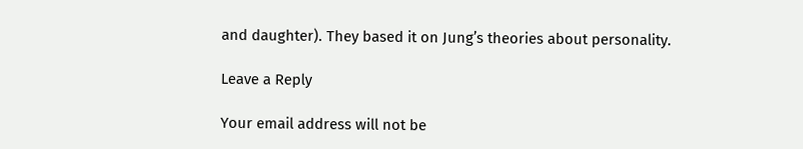and daughter). They based it on Jung’s theories about personality.

Leave a Reply

Your email address will not be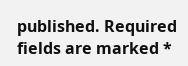published. Required fields are marked *